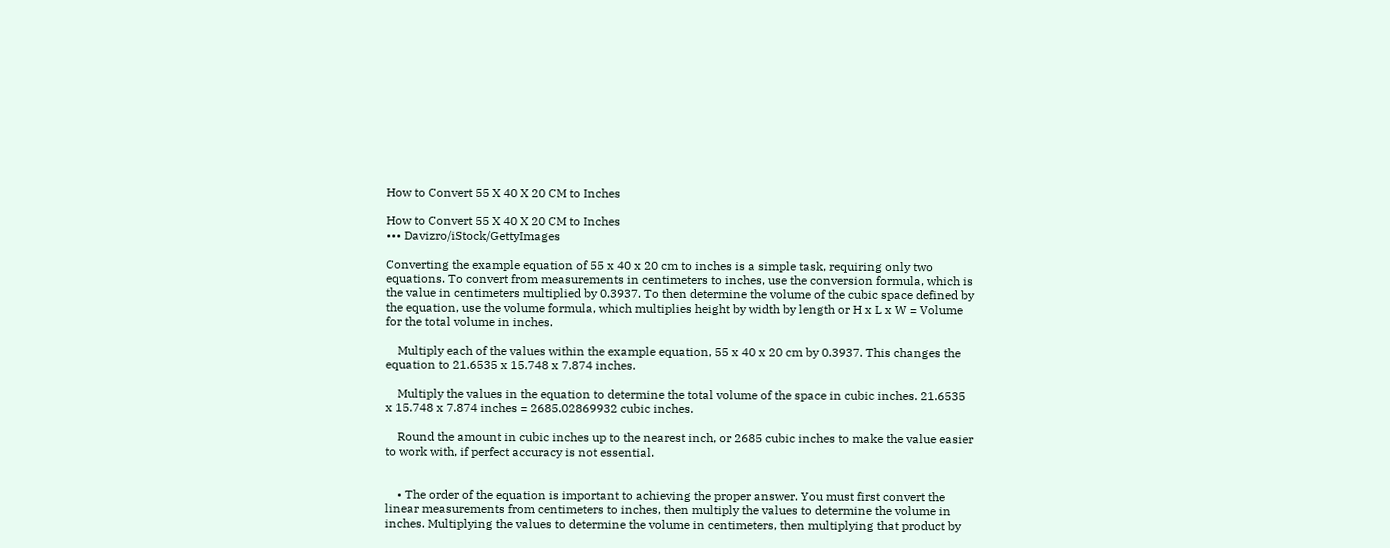How to Convert 55 X 40 X 20 CM to Inches

How to Convert 55 X 40 X 20 CM to Inches
••• Davizro/iStock/GettyImages

Converting the example equation of 55 x 40 x 20 cm to inches is a simple task, requiring only two equations. To convert from measurements in centimeters to inches, use the conversion formula, which is the value in centimeters multiplied by 0.3937. To then determine the volume of the cubic space defined by the equation, use the volume formula, which multiplies height by width by length or H x L x W = Volume for the total volume in inches.

    Multiply each of the values within the example equation, 55 x 40 x 20 cm by 0.3937. This changes the equation to 21.6535 x 15.748 x 7.874 inches.

    Multiply the values in the equation to determine the total volume of the space in cubic inches. 21.6535 x 15.748 x 7.874 inches = 2685.02869932 cubic inches.

    Round the amount in cubic inches up to the nearest inch, or 2685 cubic inches to make the value easier to work with, if perfect accuracy is not essential.


    • The order of the equation is important to achieving the proper answer. You must first convert the linear measurements from centimeters to inches, then multiply the values to determine the volume in inches. Multiplying the values to determine the volume in centimeters, then multiplying that product by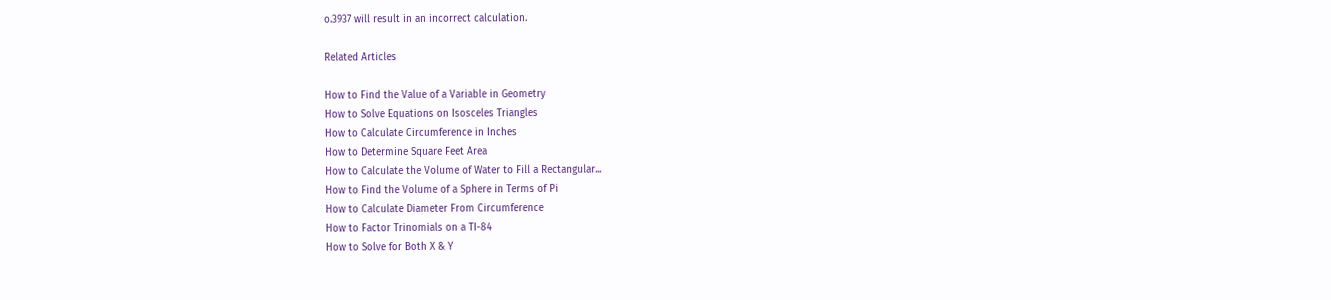o.3937 will result in an incorrect calculation.

Related Articles

How to Find the Value of a Variable in Geometry
How to Solve Equations on Isosceles Triangles
How to Calculate Circumference in Inches
How to Determine Square Feet Area
How to Calculate the Volume of Water to Fill a Rectangular...
How to Find the Volume of a Sphere in Terms of Pi
How to Calculate Diameter From Circumference
How to Factor Trinomials on a TI-84
How to Solve for Both X & Y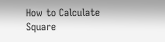How to Calculate Square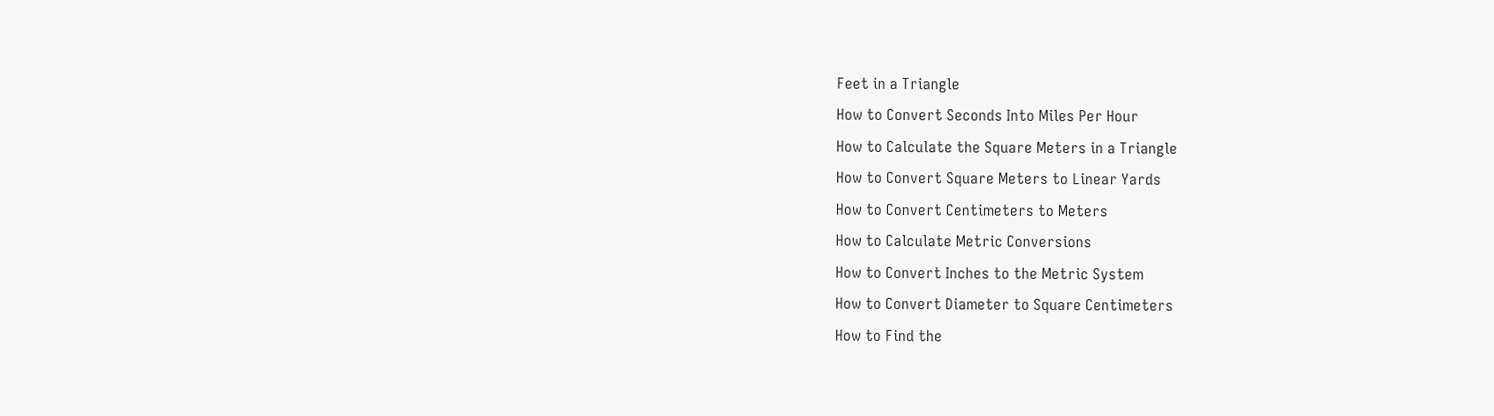Feet in a Triangle
How to Convert Seconds Into Miles Per Hour
How to Calculate the Square Meters in a Triangle
How to Convert Square Meters to Linear Yards
How to Convert Centimeters to Meters
How to Calculate Metric Conversions
How to Convert Inches to the Metric System
How to Convert Diameter to Square Centimeters
How to Find the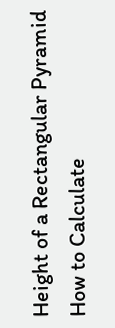Height of a Rectangular Pyramid
How to Calculate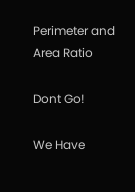Perimeter and Area Ratio

Dont Go!

We Have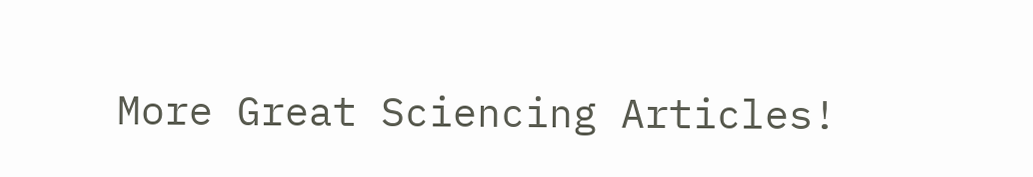More Great Sciencing Articles!